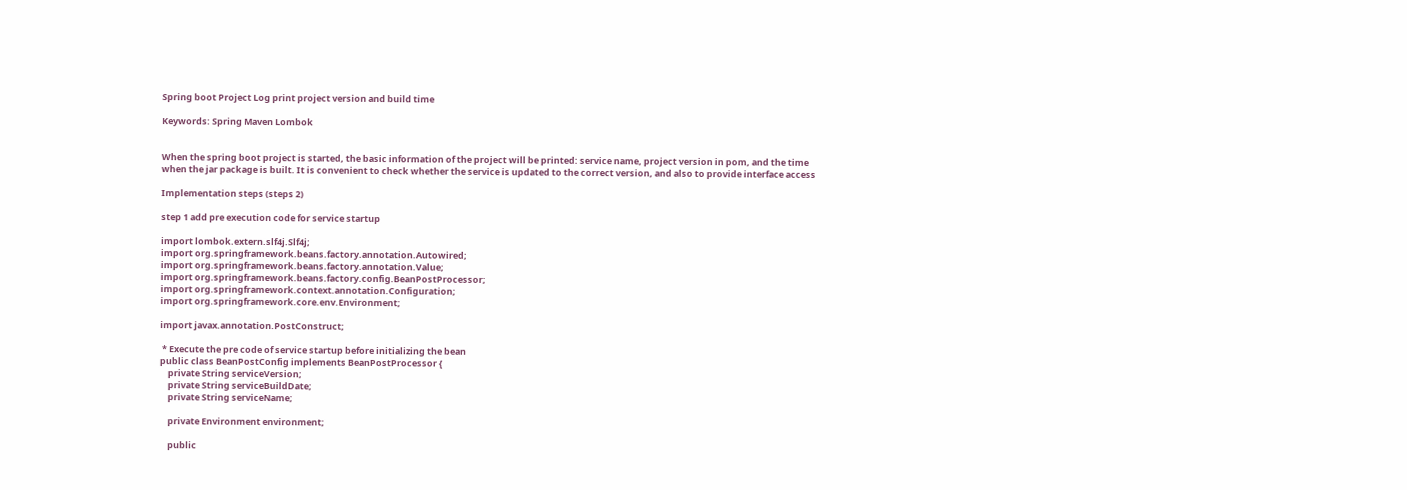Spring boot Project Log print project version and build time

Keywords: Spring Maven Lombok


When the spring boot project is started, the basic information of the project will be printed: service name, project version in pom, and the time when the jar package is built. It is convenient to check whether the service is updated to the correct version, and also to provide interface access

Implementation steps (steps 2)

step 1 add pre execution code for service startup

import lombok.extern.slf4j.Slf4j;
import org.springframework.beans.factory.annotation.Autowired;
import org.springframework.beans.factory.annotation.Value;
import org.springframework.beans.factory.config.BeanPostProcessor;
import org.springframework.context.annotation.Configuration;
import org.springframework.core.env.Environment;

import javax.annotation.PostConstruct;

 * Execute the pre code of service startup before initializing the bean
public class BeanPostConfig implements BeanPostProcessor {
    private String serviceVersion;
    private String serviceBuildDate;
    private String serviceName;

    private Environment environment;

    public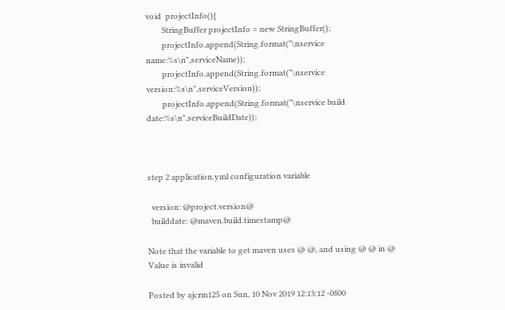void  projectInfo(){
        StringBuffer projectInfo = new StringBuffer();
        projectInfo.append(String.format("\nservice name:%s\n",serviceName));
        projectInfo.append(String.format("\nservice version:%s\n",serviceVersion));
        projectInfo.append(String.format("\nservice build date:%s\n",serviceBuildDate));



step 2 application.yml configuration variable

  version: @project.version@
  builddate: @maven.build.timestamp@

Note that the variable to get maven uses @ @, and using @ @ in @ Value is invalid

Posted by ajcrm125 on Sun, 10 Nov 2019 12:13:12 -0800